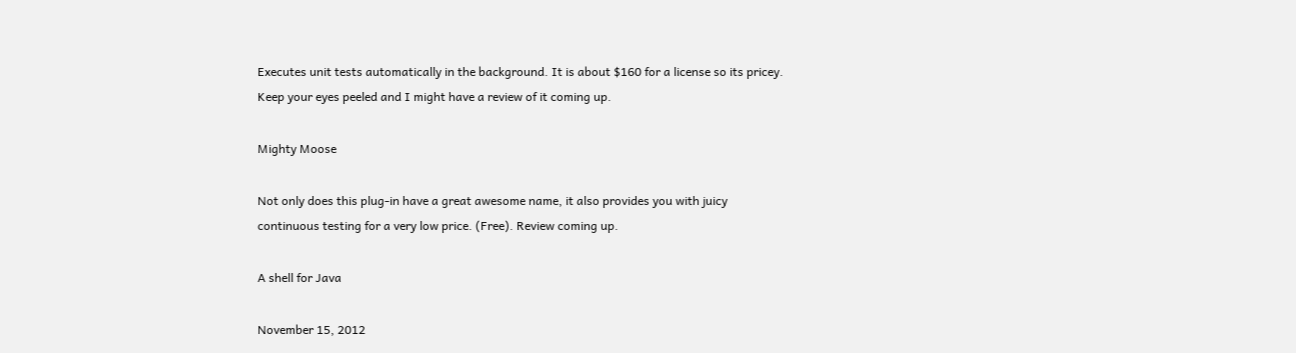Executes unit tests automatically in the background. It is about $160 for a license so its pricey.
Keep your eyes peeled and I might have a review of it coming up.

Mighty Moose

Not only does this plug-in have a great awesome name, it also provides you with juicy
continuous testing for a very low price. (Free). Review coming up.

A shell for Java

November 15, 2012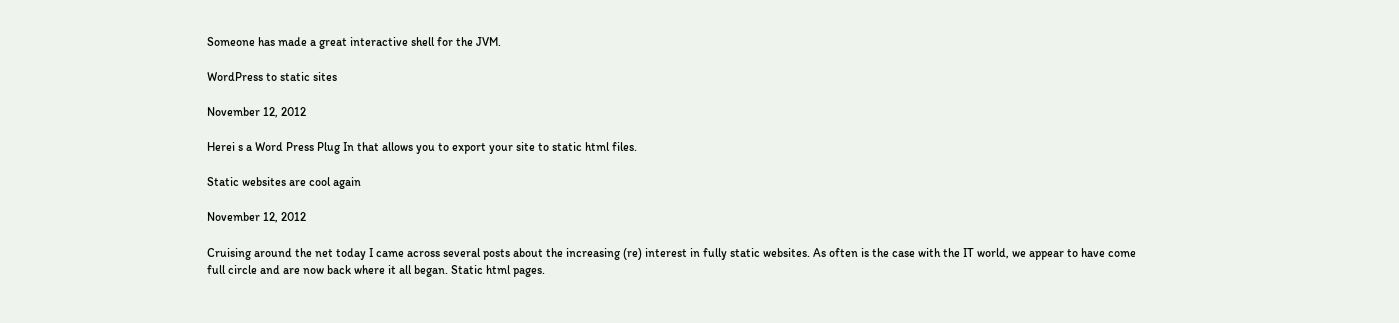Someone has made a great interactive shell for the JVM.

WordPress to static sites

November 12, 2012

Herei s a Word Press Plug In that allows you to export your site to static html files.

Static websites are cool again

November 12, 2012

Cruising around the net today I came across several posts about the increasing (re) interest in fully static websites. As often is the case with the IT world, we appear to have come full circle and are now back where it all began. Static html pages.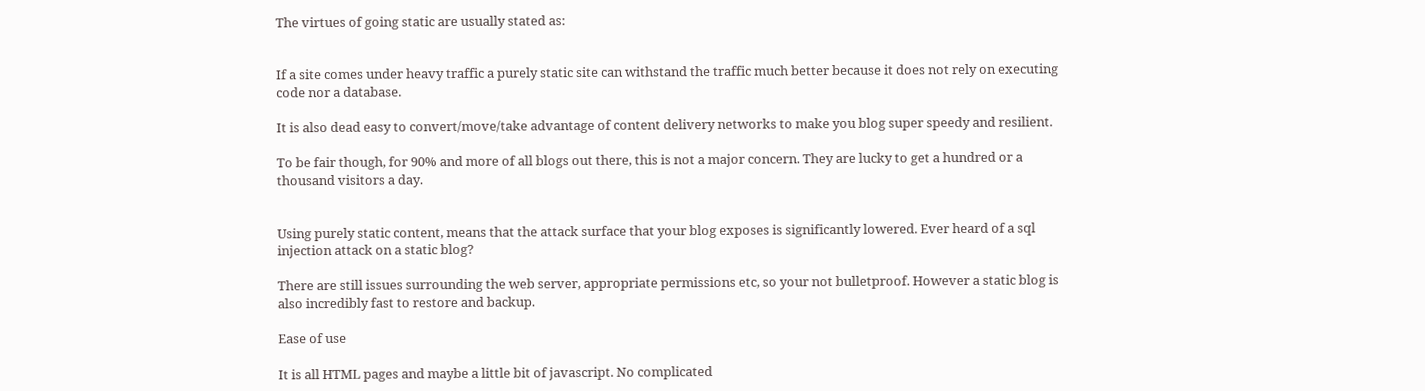The virtues of going static are usually stated as:


If a site comes under heavy traffic a purely static site can withstand the traffic much better because it does not rely on executing code nor a database.

It is also dead easy to convert/move/take advantage of content delivery networks to make you blog super speedy and resilient.

To be fair though, for 90% and more of all blogs out there, this is not a major concern. They are lucky to get a hundred or a thousand visitors a day.


Using purely static content, means that the attack surface that your blog exposes is significantly lowered. Ever heard of a sql injection attack on a static blog?

There are still issues surrounding the web server, appropriate permissions etc, so your not bulletproof. However a static blog is also incredibly fast to restore and backup.

Ease of use

It is all HTML pages and maybe a little bit of javascript. No complicated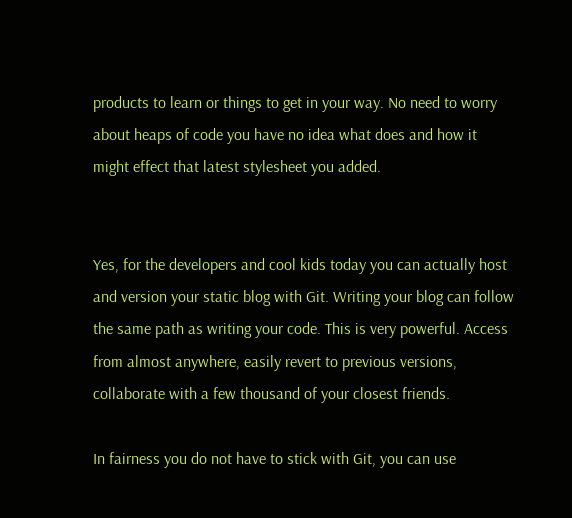products to learn or things to get in your way. No need to worry about heaps of code you have no idea what does and how it might effect that latest stylesheet you added.


Yes, for the developers and cool kids today you can actually host and version your static blog with Git. Writing your blog can follow the same path as writing your code. This is very powerful. Access from almost anywhere, easily revert to previous versions, collaborate with a few thousand of your closest friends.

In fairness you do not have to stick with Git, you can use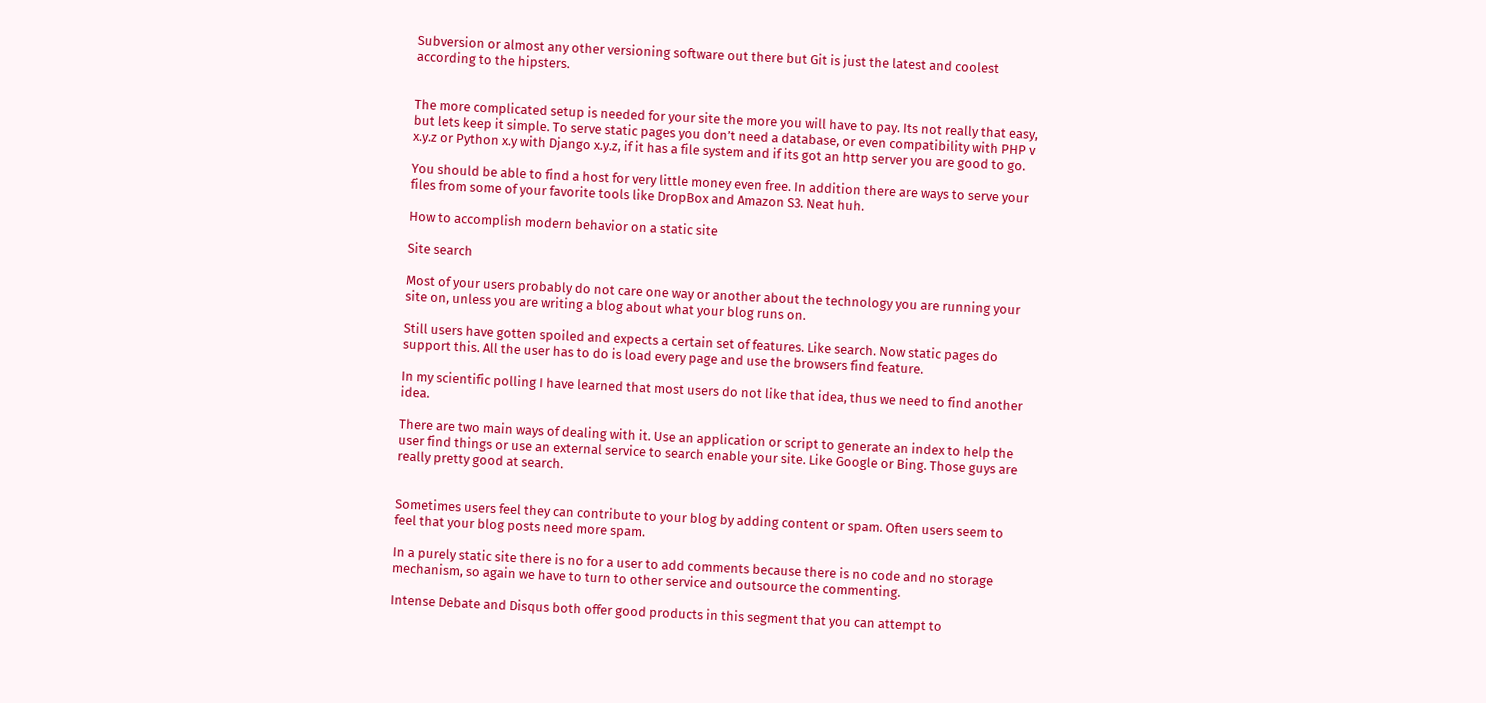Subversion or almost any other versioning software out there but Git is just the latest and coolest according to the hipsters.


The more complicated setup is needed for your site the more you will have to pay. Its not really that easy, but lets keep it simple. To serve static pages you don’t need a database, or even compatibility with PHP v x.y.z or Python x.y with Django x.y.z, if it has a file system and if its got an http server you are good to go.

You should be able to find a host for very little money even free. In addition there are ways to serve your files from some of your favorite tools like DropBox and Amazon S3. Neat huh.

How to accomplish modern behavior on a static site

Site search

Most of your users probably do not care one way or another about the technology you are running your site on, unless you are writing a blog about what your blog runs on.

Still users have gotten spoiled and expects a certain set of features. Like search. Now static pages do support this. All the user has to do is load every page and use the browsers find feature.

In my scientific polling I have learned that most users do not like that idea, thus we need to find another idea.

There are two main ways of dealing with it. Use an application or script to generate an index to help the user find things or use an external service to search enable your site. Like Google or Bing. Those guys are really pretty good at search.


Sometimes users feel they can contribute to your blog by adding content or spam. Often users seem to feel that your blog posts need more spam.

In a purely static site there is no for a user to add comments because there is no code and no storage mechanism, so again we have to turn to other service and outsource the commenting.

Intense Debate and Disqus both offer good products in this segment that you can attempt to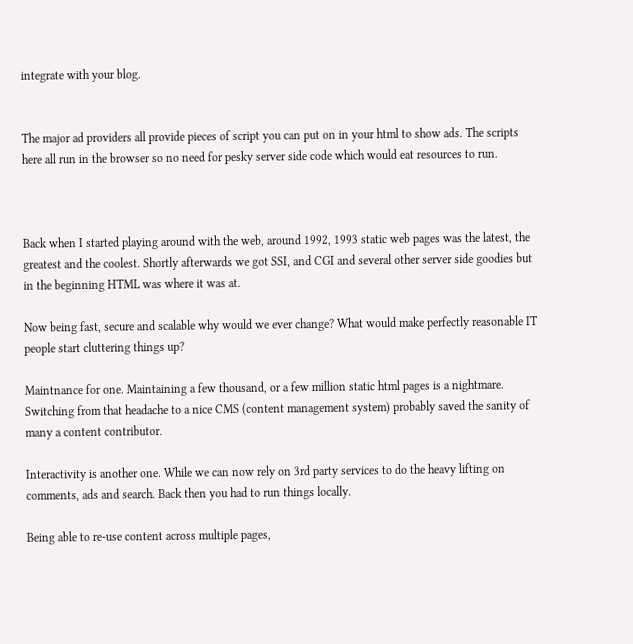integrate with your blog.


The major ad providers all provide pieces of script you can put on in your html to show ads. The scripts here all run in the browser so no need for pesky server side code which would eat resources to run.



Back when I started playing around with the web, around 1992, 1993 static web pages was the latest, the greatest and the coolest. Shortly afterwards we got SSI, and CGI and several other server side goodies but in the beginning HTML was where it was at.

Now being fast, secure and scalable why would we ever change? What would make perfectly reasonable IT people start cluttering things up?

Maintnance for one. Maintaining a few thousand, or a few million static html pages is a nightmare. Switching from that headache to a nice CMS (content management system) probably saved the sanity of many a content contributor.

Interactivity is another one. While we can now rely on 3rd party services to do the heavy lifting on comments, ads and search. Back then you had to run things locally.

Being able to re-use content across multiple pages,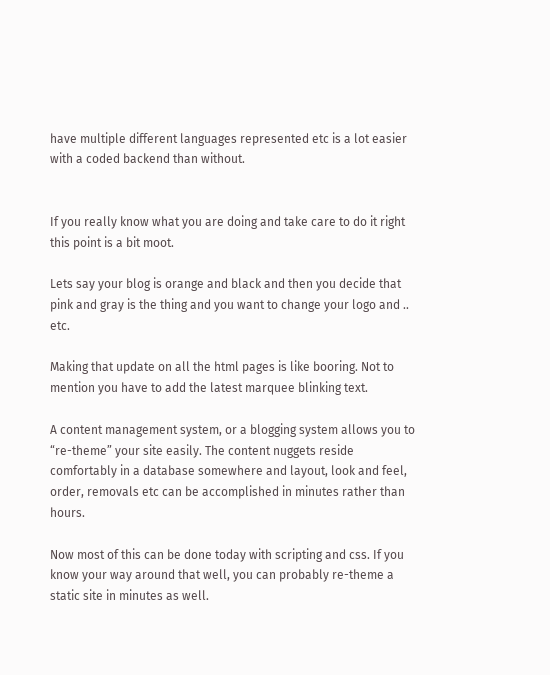have multiple different languages represented etc is a lot easier with a coded backend than without.


If you really know what you are doing and take care to do it right this point is a bit moot.

Lets say your blog is orange and black and then you decide that pink and gray is the thing and you want to change your logo and .. etc.

Making that update on all the html pages is like booring. Not to mention you have to add the latest marquee blinking text.

A content management system, or a blogging system allows you to “re-theme” your site easily. The content nuggets reside comfortably in a database somewhere and layout, look and feel, order, removals etc can be accomplished in minutes rather than hours.

Now most of this can be done today with scripting and css. If you know your way around that well, you can probably re-theme a static site in minutes as well.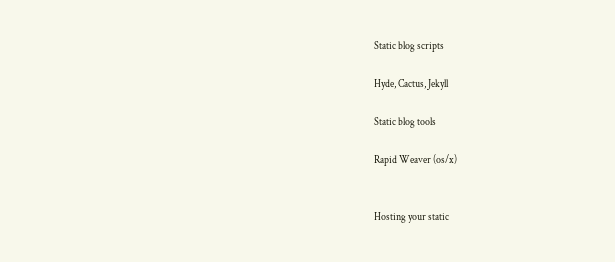Static blog scripts

Hyde, Cactus, Jekyll

Static blog tools

Rapid Weaver (os/x)


Hosting your static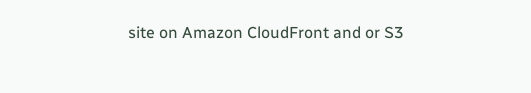site on Amazon CloudFront and or S3